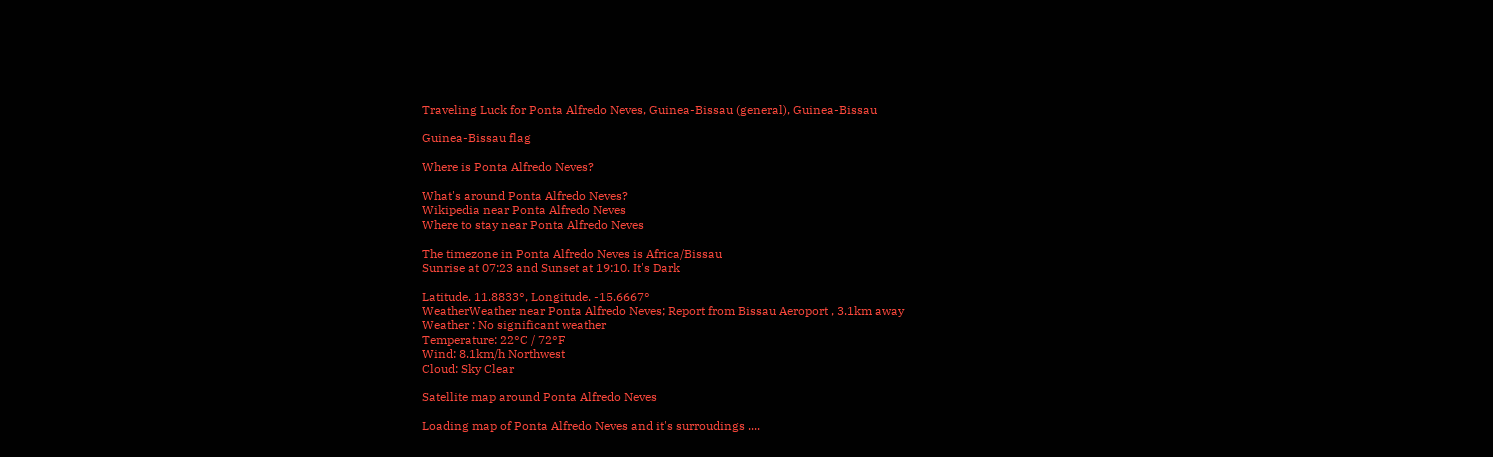Traveling Luck for Ponta Alfredo Neves, Guinea-Bissau (general), Guinea-Bissau

Guinea-Bissau flag

Where is Ponta Alfredo Neves?

What's around Ponta Alfredo Neves?
Wikipedia near Ponta Alfredo Neves
Where to stay near Ponta Alfredo Neves

The timezone in Ponta Alfredo Neves is Africa/Bissau
Sunrise at 07:23 and Sunset at 19:10. It's Dark

Latitude. 11.8833°, Longitude. -15.6667°
WeatherWeather near Ponta Alfredo Neves; Report from Bissau Aeroport , 3.1km away
Weather : No significant weather
Temperature: 22°C / 72°F
Wind: 8.1km/h Northwest
Cloud: Sky Clear

Satellite map around Ponta Alfredo Neves

Loading map of Ponta Alfredo Neves and it's surroudings ....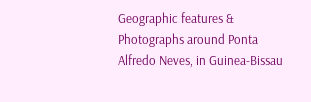Geographic features & Photographs around Ponta Alfredo Neves, in Guinea-Bissau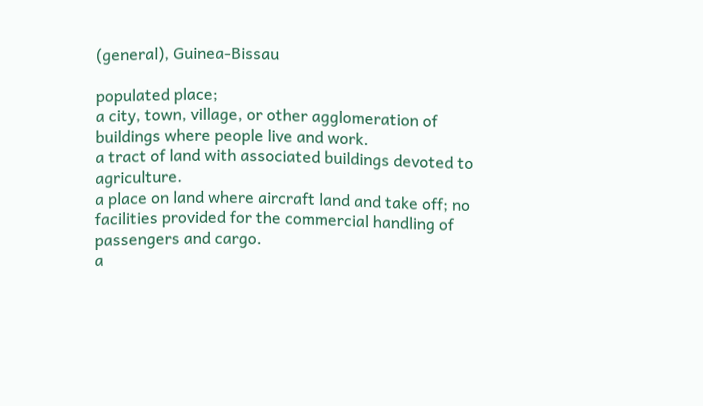(general), Guinea-Bissau

populated place;
a city, town, village, or other agglomeration of buildings where people live and work.
a tract of land with associated buildings devoted to agriculture.
a place on land where aircraft land and take off; no facilities provided for the commercial handling of passengers and cargo.
a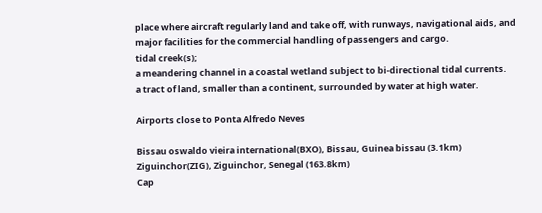place where aircraft regularly land and take off, with runways, navigational aids, and major facilities for the commercial handling of passengers and cargo.
tidal creek(s);
a meandering channel in a coastal wetland subject to bi-directional tidal currents.
a tract of land, smaller than a continent, surrounded by water at high water.

Airports close to Ponta Alfredo Neves

Bissau oswaldo vieira international(BXO), Bissau, Guinea bissau (3.1km)
Ziguinchor(ZIG), Ziguinchor, Senegal (163.8km)
Cap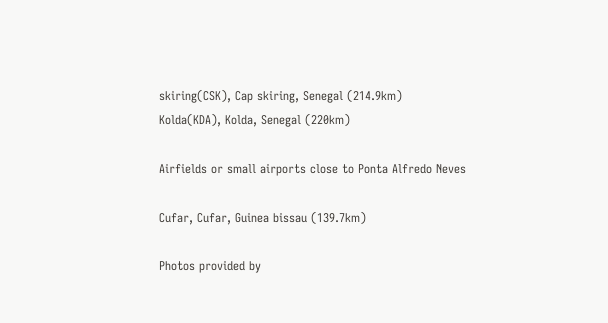skiring(CSK), Cap skiring, Senegal (214.9km)
Kolda(KDA), Kolda, Senegal (220km)

Airfields or small airports close to Ponta Alfredo Neves

Cufar, Cufar, Guinea bissau (139.7km)

Photos provided by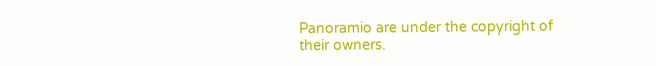Panoramio are under the copyright of their owners.